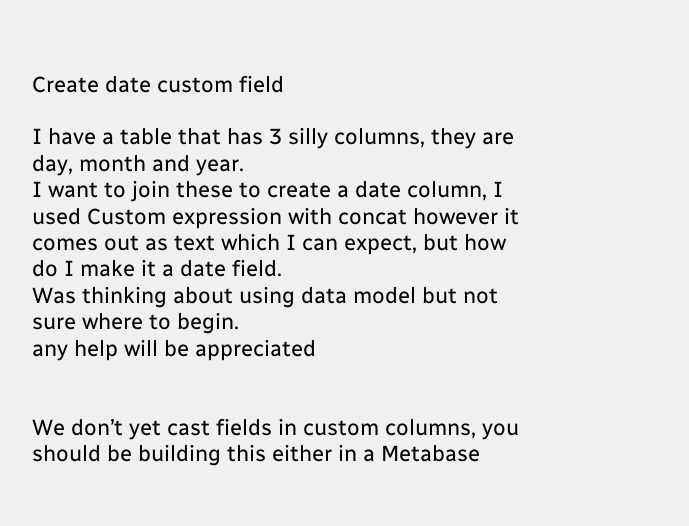Create date custom field

I have a table that has 3 silly columns, they are day, month and year.
I want to join these to create a date column, I used Custom expression with concat however it comes out as text which I can expect, but how do I make it a date field.
Was thinking about using data model but not sure where to begin.
any help will be appreciated


We don’t yet cast fields in custom columns, you should be building this either in a Metabase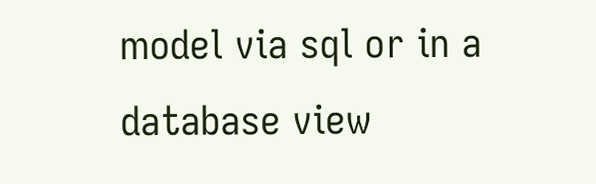model via sql or in a database view